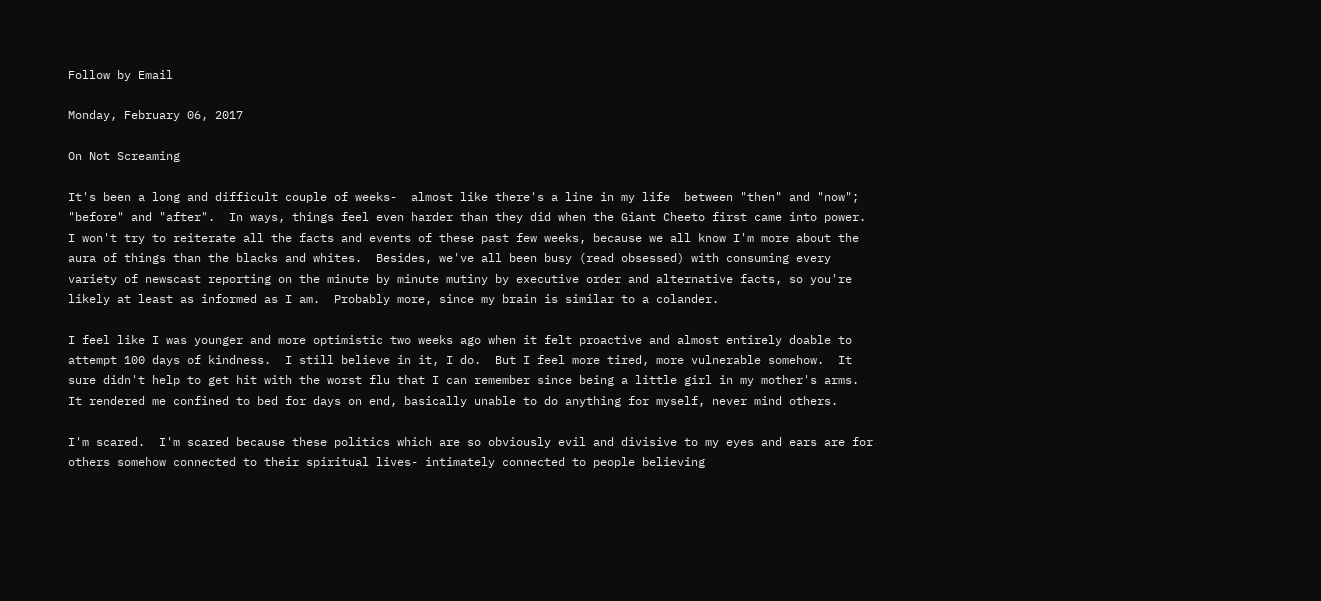Follow by Email

Monday, February 06, 2017

On Not Screaming

It's been a long and difficult couple of weeks-  almost like there's a line in my life  between "then" and "now"; "before" and "after".  In ways, things feel even harder than they did when the Giant Cheeto first came into power.  I won't try to reiterate all the facts and events of these past few weeks, because we all know I'm more about the aura of things than the blacks and whites.  Besides, we've all been busy (read obsessed) with consuming every variety of newscast reporting on the minute by minute mutiny by executive order and alternative facts, so you're likely at least as informed as I am.  Probably more, since my brain is similar to a colander.

I feel like I was younger and more optimistic two weeks ago when it felt proactive and almost entirely doable to attempt 100 days of kindness.  I still believe in it, I do.  But I feel more tired, more vulnerable somehow.  It sure didn't help to get hit with the worst flu that I can remember since being a little girl in my mother's arms.  It rendered me confined to bed for days on end, basically unable to do anything for myself, never mind others.

I'm scared.  I'm scared because these politics which are so obviously evil and divisive to my eyes and ears are for others somehow connected to their spiritual lives- intimately connected to people believing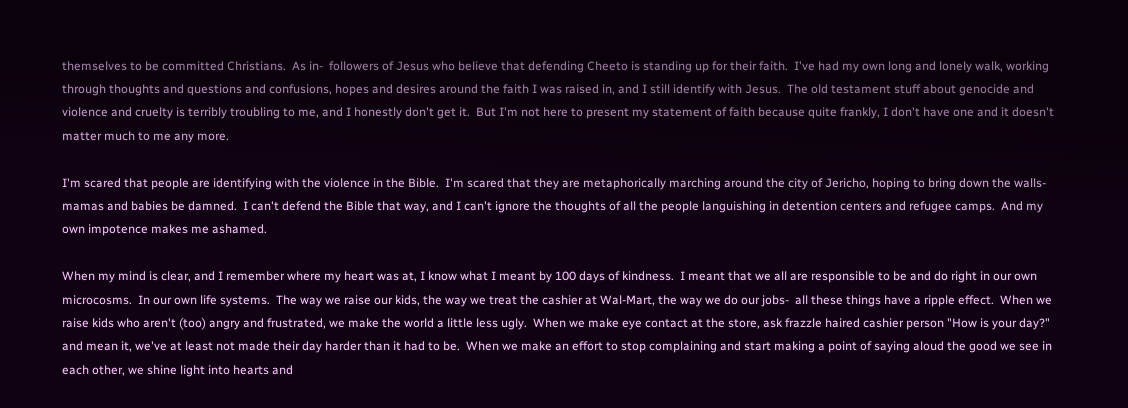themselves to be committed Christians.  As in-  followers of Jesus who believe that defending Cheeto is standing up for their faith.  I've had my own long and lonely walk, working through thoughts and questions and confusions, hopes and desires around the faith I was raised in, and I still identify with Jesus.  The old testament stuff about genocide and violence and cruelty is terribly troubling to me, and I honestly don't get it.  But I'm not here to present my statement of faith because quite frankly, I don't have one and it doesn't matter much to me any more.

I'm scared that people are identifying with the violence in the Bible.  I'm scared that they are metaphorically marching around the city of Jericho, hoping to bring down the walls- mamas and babies be damned.  I can't defend the Bible that way, and I can't ignore the thoughts of all the people languishing in detention centers and refugee camps.  And my own impotence makes me ashamed.

When my mind is clear, and I remember where my heart was at, I know what I meant by 100 days of kindness.  I meant that we all are responsible to be and do right in our own microcosms.  In our own life systems.  The way we raise our kids, the way we treat the cashier at Wal-Mart, the way we do our jobs-  all these things have a ripple effect.  When we raise kids who aren't (too) angry and frustrated, we make the world a little less ugly.  When we make eye contact at the store, ask frazzle haired cashier person "How is your day?" and mean it, we've at least not made their day harder than it had to be.  When we make an effort to stop complaining and start making a point of saying aloud the good we see in each other, we shine light into hearts and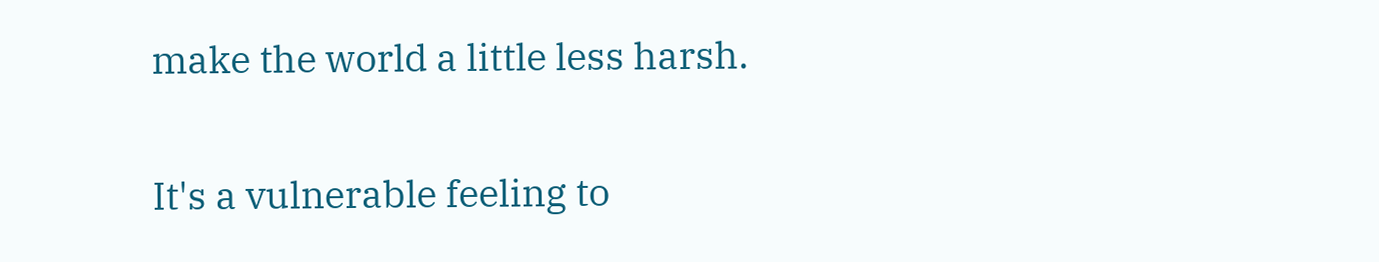make the world a little less harsh.

It's a vulnerable feeling to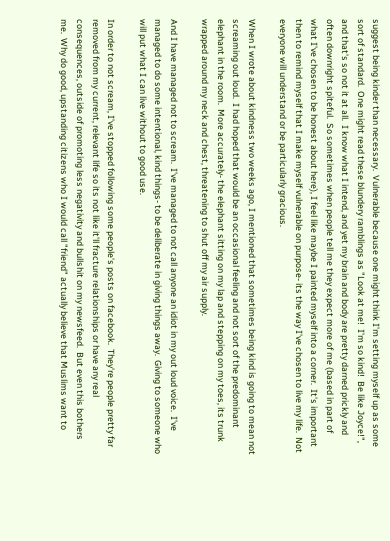suggest being kinder than necessary.  Vulnerable because one might think I'm setting myself up as some sort of standard.  One might read these blundery ramblings as "Look at me!  I'm so kind!  Be like Joyce!", and that's so not it at all.  I know what I intend, and yet my brain and body are pretty darned prickly and often downright spiteful.  So sometimes when people tell me they expect more of me (based in part of what I've chosen to be honest about here), I feel like maybe I painted myself into a corner.  It's important then to remind myself that I make myself vulnerable on purpose- its the way I've chosen to live my life.  Not everyone will understand or be particularly gracious.

When I wrote about kindness two weeks ago, I mentioned that sometimes being kind is going to mean not screaming out loud.  I had hoped that would be an occasional feeling and not sort of the predominant elephant in the room.  More accurately- the elephant sitting on my lap and stepping on my toes, its trunk wrapped around my neck and chest, threatening to shut off my air supply.

And I have managed not to scream.  I've managed to not call anyone an idiot in my out loud voice.  I've managed to do some intentional, kind things- to be deliberate in giving things away.  Giving to someone who will put what I can live without to good use.

In order to not scream, I've stopped following some people's posts on facebook.  They're people pretty far removed from my current, relevant life so its not like it'll fracture relationships or have any real consequences, outside of promoting less negativity and bullshit on my newsfeed.  But even this bothers me.  Why do good, upstanding citizens who I would call "friend" actually believe that Muslims want to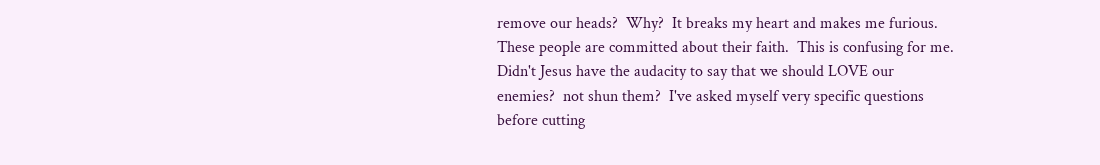remove our heads?  Why?  It breaks my heart and makes me furious.  These people are committed about their faith.  This is confusing for me.  Didn't Jesus have the audacity to say that we should LOVE our enemies?  not shun them?  I've asked myself very specific questions before cutting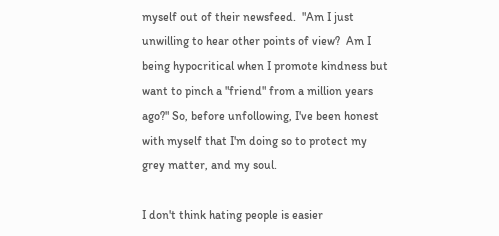myself out of their newsfeed.  "Am I just unwilling to hear other points of view?  Am I being hypocritical when I promote kindness but want to pinch a "friend" from a million years ago?" So, before unfollowing, I've been honest with myself that I'm doing so to protect my grey matter, and my soul.

I don't think hating people is easier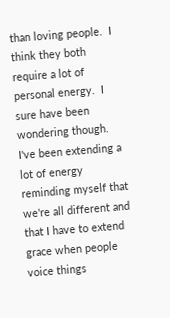than loving people.  I think they both require a lot of personal energy.  I sure have been wondering though.  I've been extending a lot of energy reminding myself that we're all different and that I have to extend grace when people voice things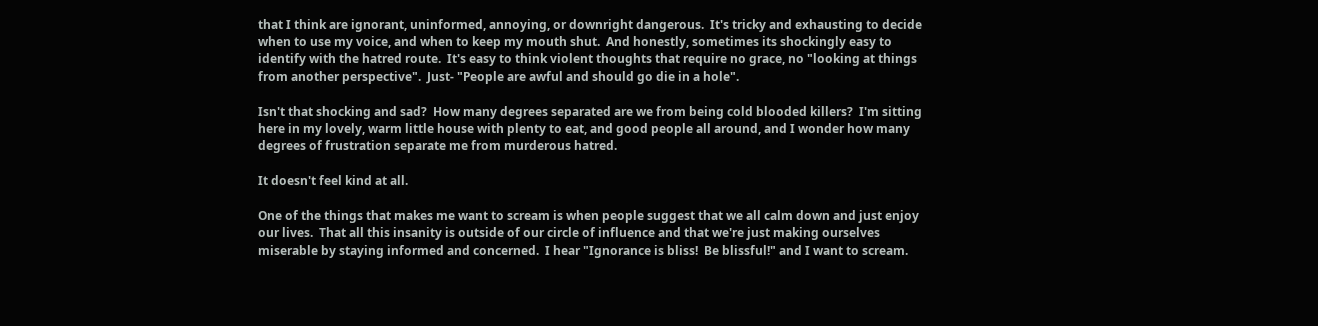that I think are ignorant, uninformed, annoying, or downright dangerous.  It's tricky and exhausting to decide when to use my voice, and when to keep my mouth shut.  And honestly, sometimes its shockingly easy to identify with the hatred route.  It's easy to think violent thoughts that require no grace, no "looking at things from another perspective".  Just- "People are awful and should go die in a hole".

Isn't that shocking and sad?  How many degrees separated are we from being cold blooded killers?  I'm sitting here in my lovely, warm little house with plenty to eat, and good people all around, and I wonder how many degrees of frustration separate me from murderous hatred.

It doesn't feel kind at all.

One of the things that makes me want to scream is when people suggest that we all calm down and just enjoy our lives.  That all this insanity is outside of our circle of influence and that we're just making ourselves miserable by staying informed and concerned.  I hear "Ignorance is bliss!  Be blissful!" and I want to scream.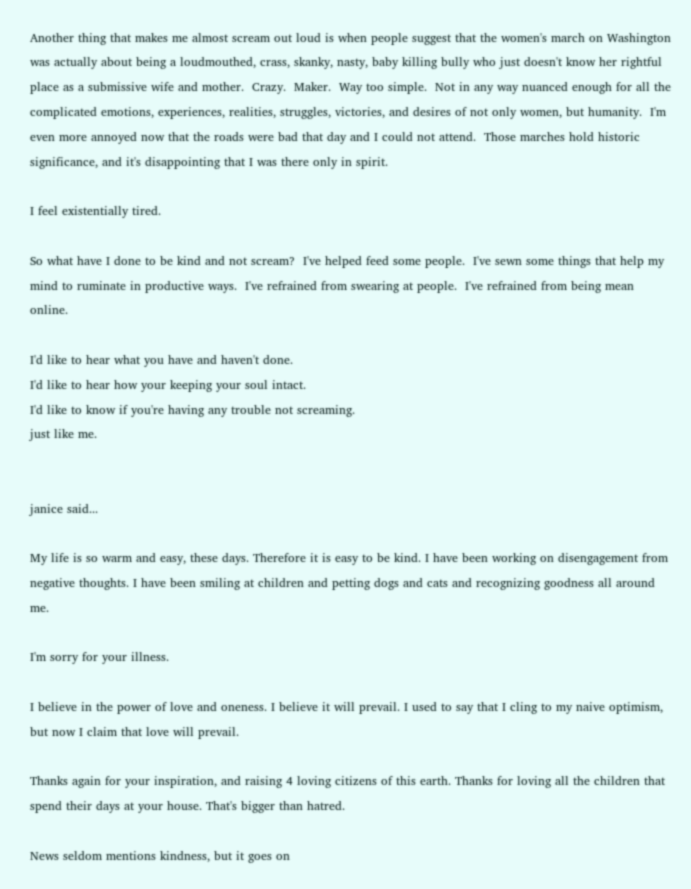Another thing that makes me almost scream out loud is when people suggest that the women's march on Washington was actually about being a loudmouthed, crass, skanky, nasty, baby killing bully who just doesn't know her rightful place as a submissive wife and mother.  Crazy.  Maker.  Way too simple.  Not in any way nuanced enough for all the complicated emotions, experiences, realities, struggles, victories, and desires of not only women, but humanity.  I'm even more annoyed now that the roads were bad that day and I could not attend.  Those marches hold historic significance, and it's disappointing that I was there only in spirit.

I feel existentially tired.

So what have I done to be kind and not scream?  I've helped feed some people.  I've sewn some things that help my mind to ruminate in productive ways.  I've refrained from swearing at people.  I've refrained from being mean online.

I'd like to hear what you have and haven't done.
I'd like to hear how your keeping your soul intact.
I'd like to know if you're having any trouble not screaming.
just like me.


janice said...

My life is so warm and easy, these days. Therefore it is easy to be kind. I have been working on disengagement from negative thoughts. I have been smiling at children and petting dogs and cats and recognizing goodness all around me.

I'm sorry for your illness.

I believe in the power of love and oneness. I believe it will prevail. I used to say that I cling to my naive optimism, but now I claim that love will prevail.

Thanks again for your inspiration, and raising 4 loving citizens of this earth. Thanks for loving all the children that spend their days at your house. That's bigger than hatred.

News seldom mentions kindness, but it goes on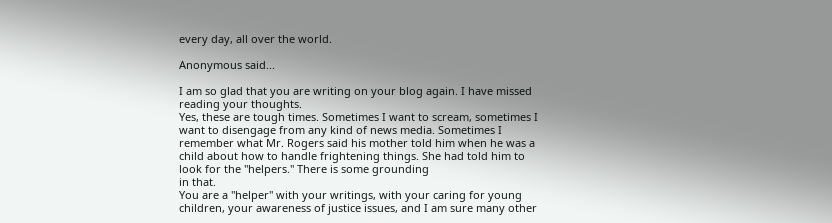every day, all over the world.

Anonymous said...

I am so glad that you are writing on your blog again. I have missed reading your thoughts.
Yes, these are tough times. Sometimes I want to scream, sometimes I want to disengage from any kind of news media. Sometimes I remember what Mr. Rogers said his mother told him when he was a child about how to handle frightening things. She had told him to look for the "helpers." There is some grounding
in that.
You are a "helper" with your writings, with your caring for young children, your awareness of justice issues, and I am sure many other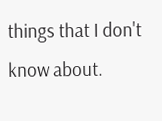things that I don't know about.